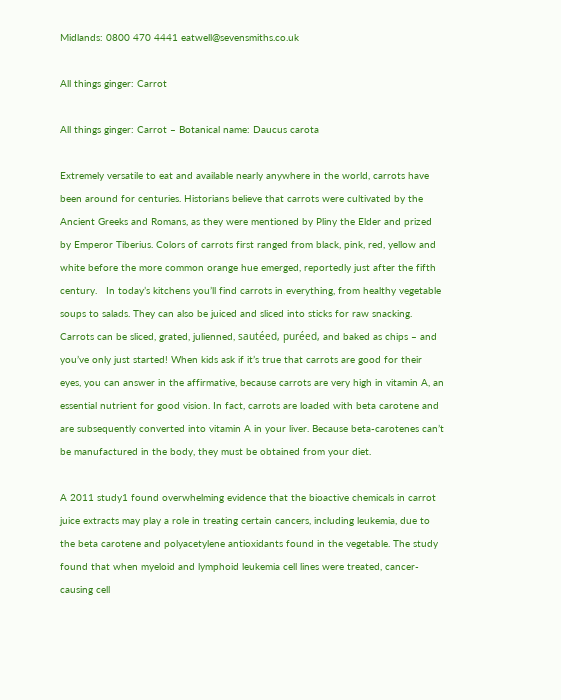Midlands: 0800 470 4441 eatwell@sevensmiths.co.uk

All things ginger: Carrot

All things ginger: Carrot – Botanical name: Daucus carota

Extremely versatile to eat and available nearly anywhere in the world, carrots have been around for centuries. Historians believe that carrots were cultivated by the Ancient Greeks and Romans, as they were mentioned by Pliny the Elder and prized by Emperor Tiberius. Colors of carrots first ranged from black, pink, red, yellow and white before the more common orange hue emerged, reportedly just after the fifth century.   In today’s kitchens you’ll find carrots in everything, from healthy vegetable soups to salads. They can also be juiced and sliced into sticks for raw snacking. Carrots can be sliced, grated, julienned, sautéed, puréed, and baked as chips – and you’ve only just started! When kids ask if it’s true that carrots are good for their eyes, you can answer in the affirmative, because carrots are very high in vitamin A, an essential nutrient for good vision. In fact, carrots are loaded with beta carotene and are subsequently converted into vitamin A in your liver. Because beta-carotenes can’t be manufactured in the body, they must be obtained from your diet.

A 2011 study1 found overwhelming evidence that the bioactive chemicals in carrot juice extracts may play a role in treating certain cancers, including leukemia, due to the beta carotene and polyacetylene antioxidants found in the vegetable. The study found that when myeloid and lymphoid leukemia cell lines were treated, cancer-causing cell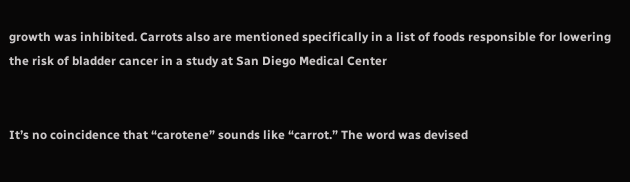growth was inhibited. Carrots also are mentioned specifically in a list of foods responsible for lowering the risk of bladder cancer in a study at San Diego Medical Center


It’s no coincidence that “carotene” sounds like “carrot.” The word was devised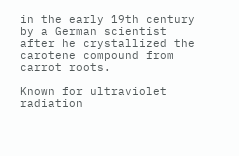in the early 19th century by a German scientist after he crystallized the carotene compound from carrot roots.

Known for ultraviolet radiation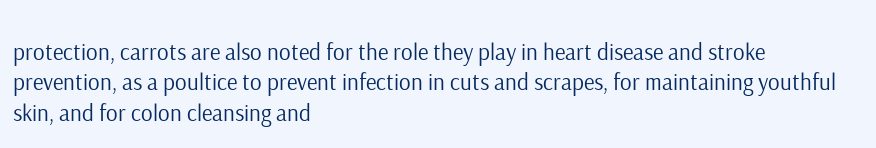protection, carrots are also noted for the role they play in heart disease and stroke prevention, as a poultice to prevent infection in cuts and scrapes, for maintaining youthful skin, and for colon cleansing and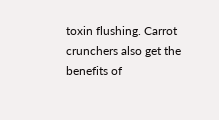toxin flushing. Carrot crunchers also get the benefits of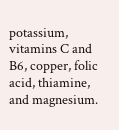potassium, vitamins C and B6, copper, folic acid, thiamine, and magnesium.